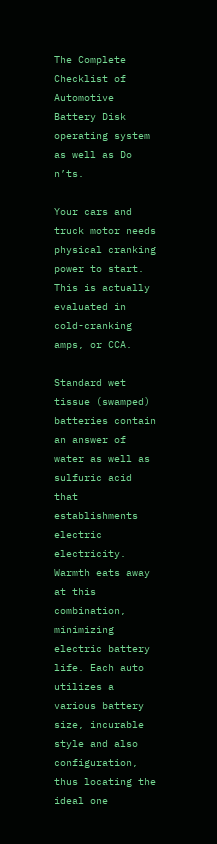The Complete Checklist of Automotive Battery Disk operating system as well as Do n’ts.

Your cars and truck motor needs physical cranking power to start. This is actually evaluated in cold-cranking amps, or CCA.

Standard wet tissue (swamped) batteries contain an answer of water as well as sulfuric acid that establishments electric electricity. Warmth eats away at this combination, minimizing electric battery life. Each auto utilizes a various battery size, incurable style and also configuration, thus locating the ideal one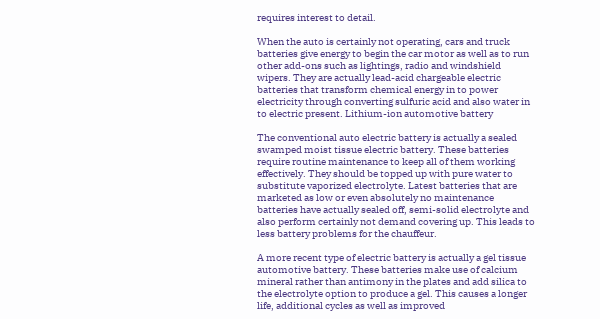requires interest to detail.

When the auto is certainly not operating, cars and truck batteries give energy to begin the car motor as well as to run other add-ons such as lightings, radio and windshield wipers. They are actually lead-acid chargeable electric batteries that transform chemical energy in to power electricity through converting sulfuric acid and also water in to electric present. Lithium-ion automotive battery

The conventional auto electric battery is actually a sealed swamped moist tissue electric battery. These batteries require routine maintenance to keep all of them working effectively. They should be topped up with pure water to substitute vaporized electrolyte. Latest batteries that are marketed as low or even absolutely no maintenance batteries have actually sealed off, semi-solid electrolyte and also perform certainly not demand covering up. This leads to less battery problems for the chauffeur.

A more recent type of electric battery is actually a gel tissue automotive battery. These batteries make use of calcium mineral rather than antimony in the plates and add silica to the electrolyte option to produce a gel. This causes a longer life, additional cycles as well as improved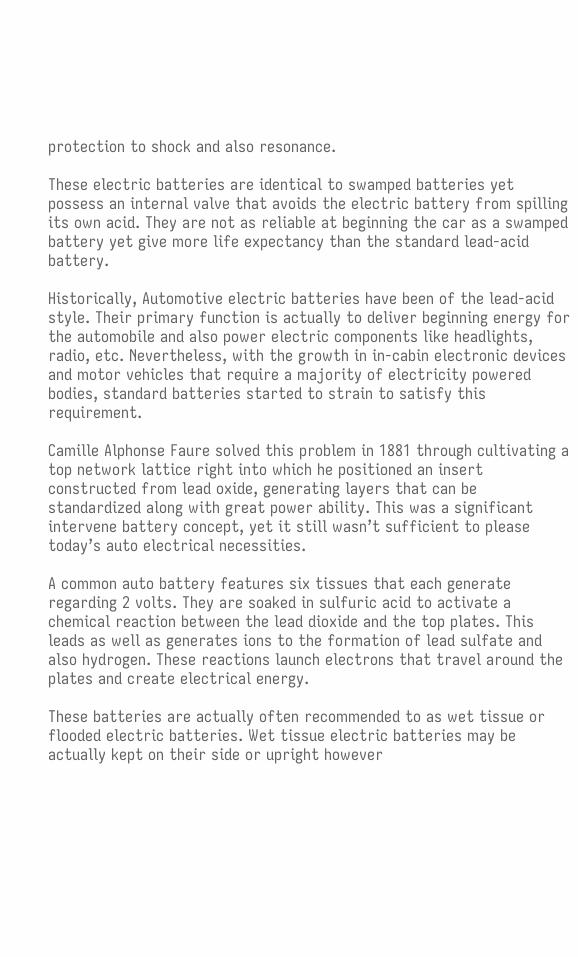protection to shock and also resonance.

These electric batteries are identical to swamped batteries yet possess an internal valve that avoids the electric battery from spilling its own acid. They are not as reliable at beginning the car as a swamped battery yet give more life expectancy than the standard lead-acid battery.

Historically, Automotive electric batteries have been of the lead-acid style. Their primary function is actually to deliver beginning energy for the automobile and also power electric components like headlights, radio, etc. Nevertheless, with the growth in in-cabin electronic devices and motor vehicles that require a majority of electricity powered bodies, standard batteries started to strain to satisfy this requirement.

Camille Alphonse Faure solved this problem in 1881 through cultivating a top network lattice right into which he positioned an insert constructed from lead oxide, generating layers that can be standardized along with great power ability. This was a significant intervene battery concept, yet it still wasn’t sufficient to please today’s auto electrical necessities.

A common auto battery features six tissues that each generate regarding 2 volts. They are soaked in sulfuric acid to activate a chemical reaction between the lead dioxide and the top plates. This leads as well as generates ions to the formation of lead sulfate and also hydrogen. These reactions launch electrons that travel around the plates and create electrical energy.

These batteries are actually often recommended to as wet tissue or flooded electric batteries. Wet tissue electric batteries may be actually kept on their side or upright however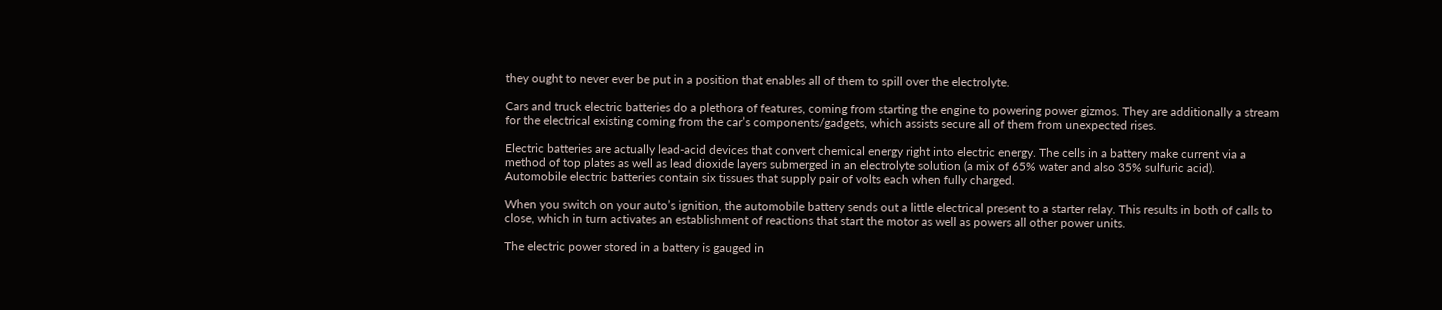they ought to never ever be put in a position that enables all of them to spill over the electrolyte.

Cars and truck electric batteries do a plethora of features, coming from starting the engine to powering power gizmos. They are additionally a stream for the electrical existing coming from the car’s components/gadgets, which assists secure all of them from unexpected rises.

Electric batteries are actually lead-acid devices that convert chemical energy right into electric energy. The cells in a battery make current via a method of top plates as well as lead dioxide layers submerged in an electrolyte solution (a mix of 65% water and also 35% sulfuric acid). Automobile electric batteries contain six tissues that supply pair of volts each when fully charged.

When you switch on your auto’s ignition, the automobile battery sends out a little electrical present to a starter relay. This results in both of calls to close, which in turn activates an establishment of reactions that start the motor as well as powers all other power units.

The electric power stored in a battery is gauged in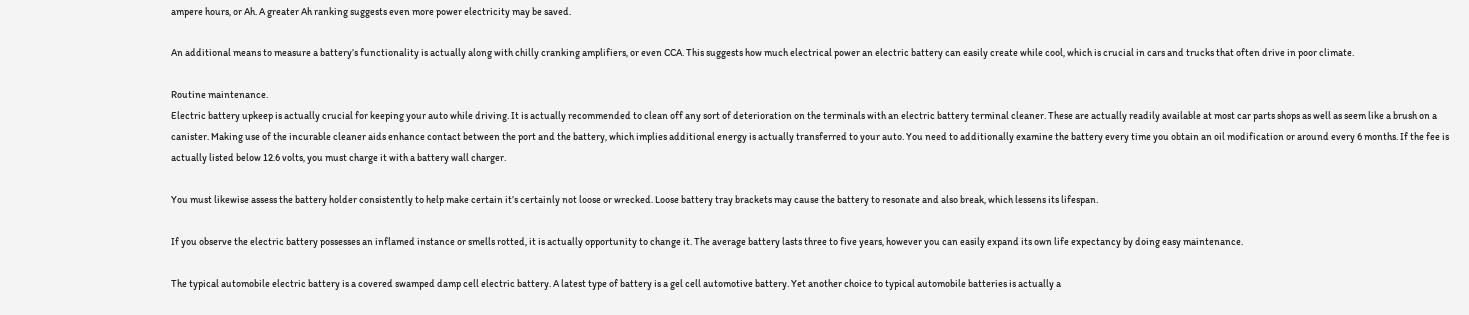ampere hours, or Ah. A greater Ah ranking suggests even more power electricity may be saved.

An additional means to measure a battery’s functionality is actually along with chilly cranking amplifiers, or even CCA. This suggests how much electrical power an electric battery can easily create while cool, which is crucial in cars and trucks that often drive in poor climate.

Routine maintenance.
Electric battery upkeep is actually crucial for keeping your auto while driving. It is actually recommended to clean off any sort of deterioration on the terminals with an electric battery terminal cleaner. These are actually readily available at most car parts shops as well as seem like a brush on a canister. Making use of the incurable cleaner aids enhance contact between the port and the battery, which implies additional energy is actually transferred to your auto. You need to additionally examine the battery every time you obtain an oil modification or around every 6 months. If the fee is actually listed below 12.6 volts, you must charge it with a battery wall charger.

You must likewise assess the battery holder consistently to help make certain it’s certainly not loose or wrecked. Loose battery tray brackets may cause the battery to resonate and also break, which lessens its lifespan.

If you observe the electric battery possesses an inflamed instance or smells rotted, it is actually opportunity to change it. The average battery lasts three to five years, however you can easily expand its own life expectancy by doing easy maintenance.

The typical automobile electric battery is a covered swamped damp cell electric battery. A latest type of battery is a gel cell automotive battery. Yet another choice to typical automobile batteries is actually a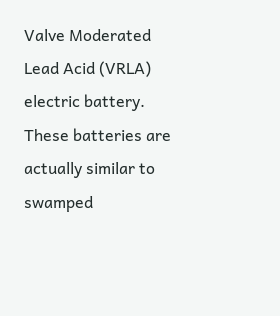Valve Moderated Lead Acid (VRLA) electric battery. These batteries are actually similar to swamped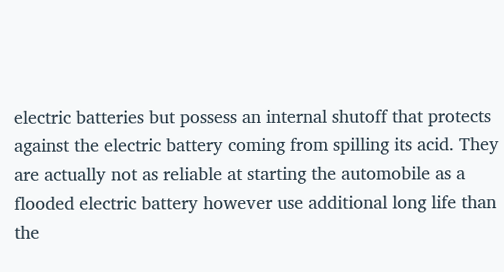electric batteries but possess an internal shutoff that protects against the electric battery coming from spilling its acid. They are actually not as reliable at starting the automobile as a flooded electric battery however use additional long life than the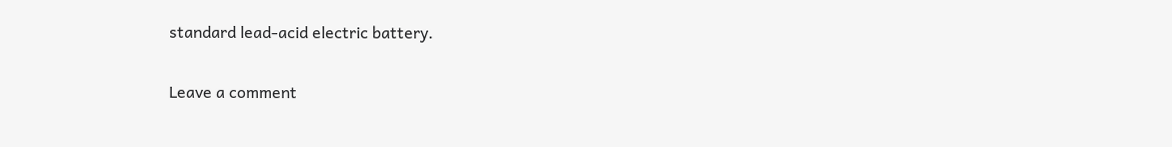standard lead-acid electric battery.

Leave a comment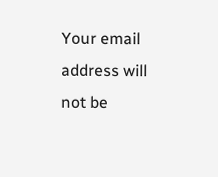Your email address will not be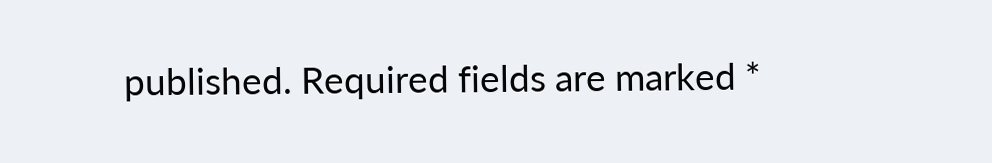published. Required fields are marked *